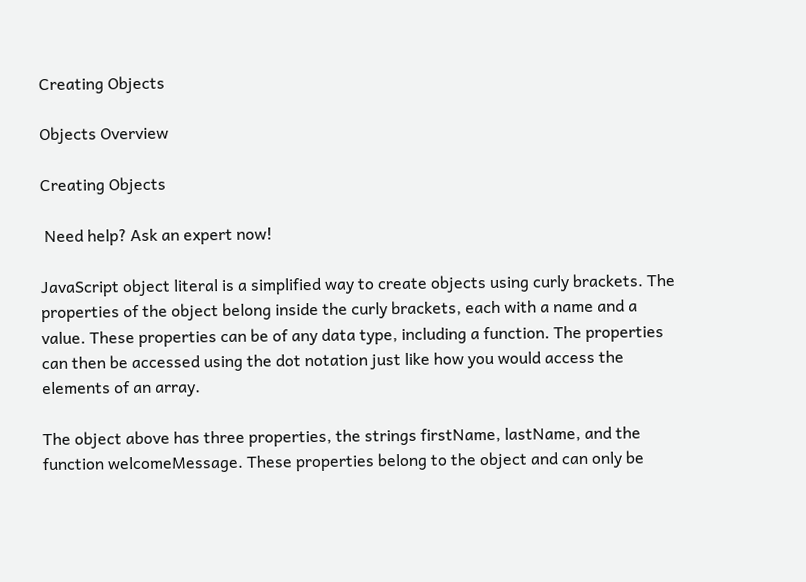Creating Objects

Objects Overview

Creating Objects

 Need help? Ask an expert now!

JavaScript object literal is a simplified way to create objects using curly brackets. The properties of the object belong inside the curly brackets, each with a name and a value. These properties can be of any data type, including a function. The properties can then be accessed using the dot notation just like how you would access the elements of an array.

The object above has three properties, the strings firstName, lastName, and the function welcomeMessage. These properties belong to the object and can only be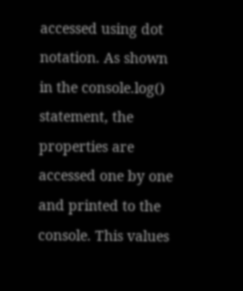accessed using dot notation. As shown in the console.log() statement, the properties are accessed one by one and printed to the console. This values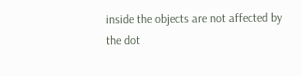inside the objects are not affected by the dot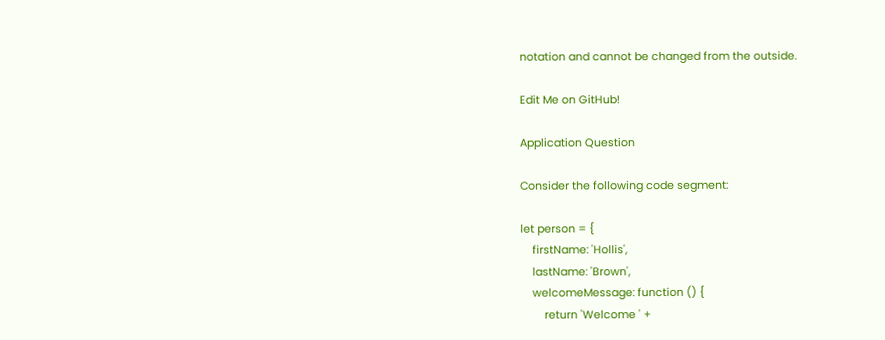notation and cannot be changed from the outside.

Edit Me on GitHub!

Application Question

Consider the following code segment:

let person = {
    firstName: 'Hollis',
    lastName: 'Brown',
    welcomeMessage: function () {
        return 'Welcome ' +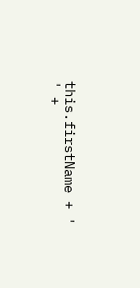this.firstName + ' ' +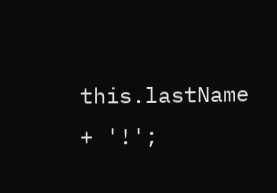this.lastName + '!';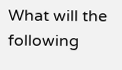What will the following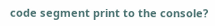code segment print to the console?